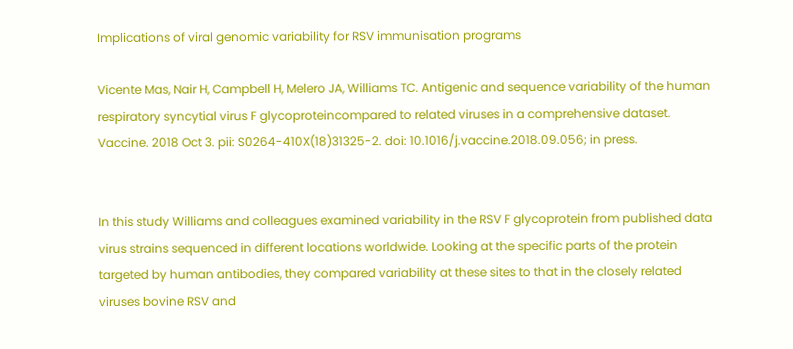Implications of viral genomic variability for RSV immunisation programs

Vicente Mas, Nair H, Campbell H, Melero JA, Williams TC. Antigenic and sequence variability of the human respiratory syncytial virus F glycoproteincompared to related viruses in a comprehensive dataset. Vaccine. 2018 Oct 3. pii: S0264-410X(18)31325-2. doi: 10.1016/j.vaccine.2018.09.056; in press.


In this study Williams and colleagues examined variability in the RSV F glycoprotein from published data virus strains sequenced in different locations worldwide. Looking at the specific parts of the protein targeted by human antibodies, they compared variability at these sites to that in the closely related viruses bovine RSV and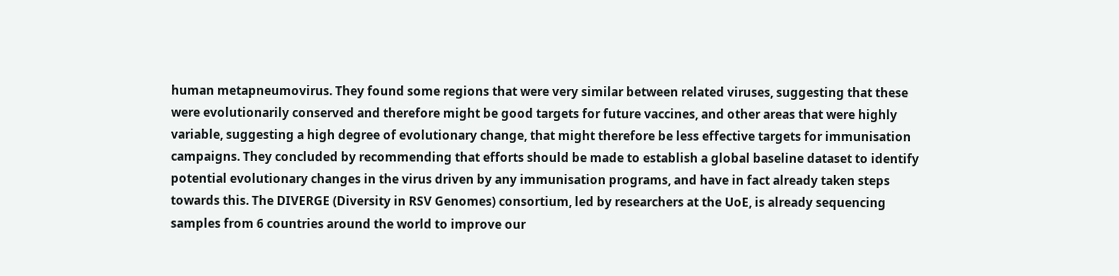human metapneumovirus. They found some regions that were very similar between related viruses, suggesting that these were evolutionarily conserved and therefore might be good targets for future vaccines, and other areas that were highly variable, suggesting a high degree of evolutionary change, that might therefore be less effective targets for immunisation campaigns. They concluded by recommending that efforts should be made to establish a global baseline dataset to identify potential evolutionary changes in the virus driven by any immunisation programs, and have in fact already taken steps towards this. The DIVERGE (Diversity in RSV Genomes) consortium, led by researchers at the UoE, is already sequencing samples from 6 countries around the world to improve our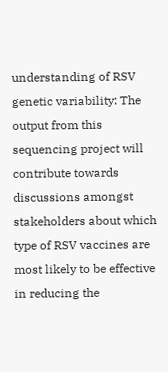understanding of RSV genetic variability: The output from this sequencing project will contribute towards discussions amongst stakeholders about which type of RSV vaccines are most likely to be effective in reducing the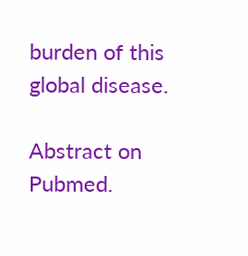burden of this global disease.

Abstract on Pubmed.